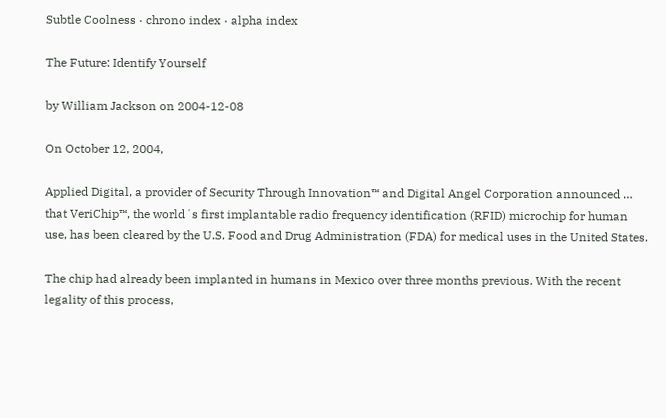Subtle Coolness · chrono index · alpha index

The Future: Identify Yourself

by William Jackson on 2004-12-08

On October 12, 2004,

Applied Digital, a provider of Security Through Innovation™ and Digital Angel Corporation announced … that VeriChip™, the worldʼs first implantable radio frequency identification (RFID) microchip for human use, has been cleared by the U.S. Food and Drug Administration (FDA) for medical uses in the United States.

The chip had already been implanted in humans in Mexico over three months previous. With the recent legality of this process,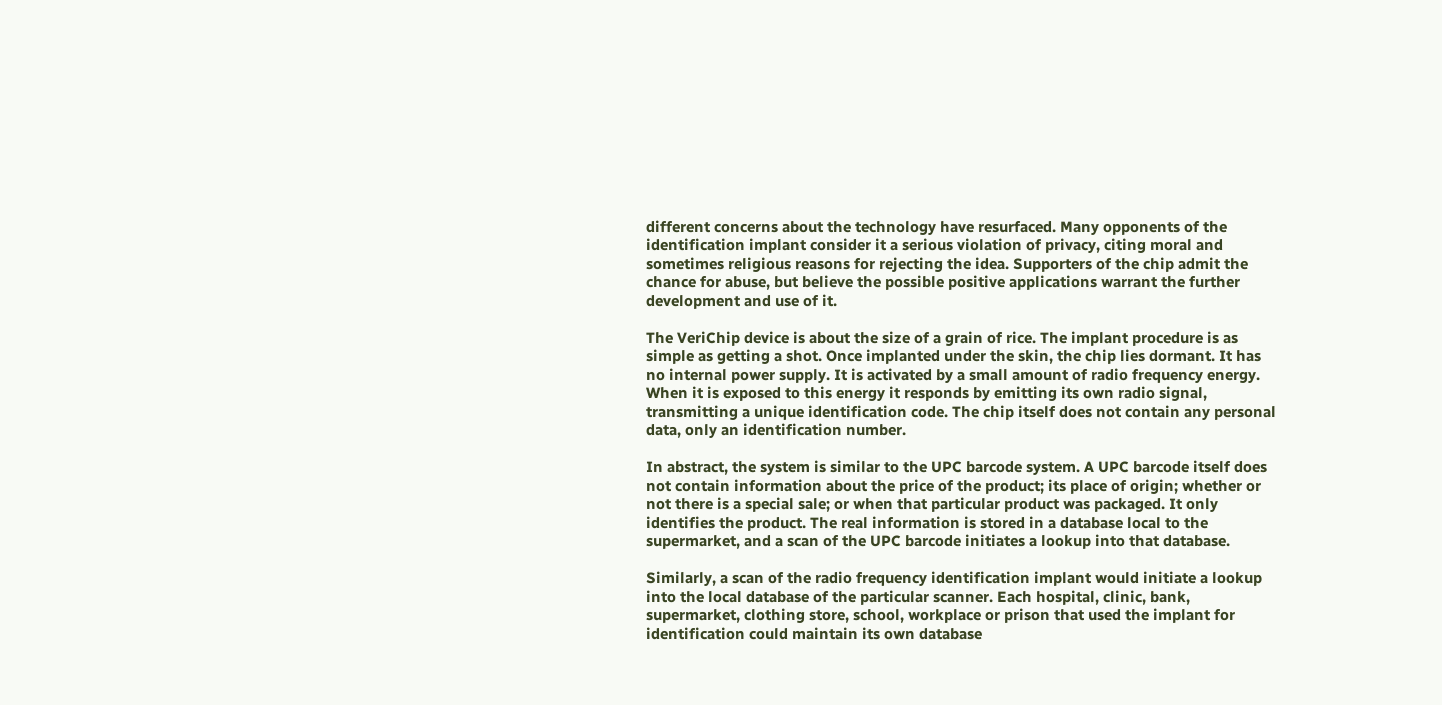different concerns about the technology have resurfaced. Many opponents of the identification implant consider it a serious violation of privacy, citing moral and sometimes religious reasons for rejecting the idea. Supporters of the chip admit the chance for abuse, but believe the possible positive applications warrant the further development and use of it.

The VeriChip device is about the size of a grain of rice. The implant procedure is as simple as getting a shot. Once implanted under the skin, the chip lies dormant. It has no internal power supply. It is activated by a small amount of radio frequency energy. When it is exposed to this energy it responds by emitting its own radio signal, transmitting a unique identification code. The chip itself does not contain any personal data, only an identification number.

In abstract, the system is similar to the UPC barcode system. A UPC barcode itself does not contain information about the price of the product; its place of origin; whether or not there is a special sale; or when that particular product was packaged. It only identifies the product. The real information is stored in a database local to the supermarket, and a scan of the UPC barcode initiates a lookup into that database.

Similarly, a scan of the radio frequency identification implant would initiate a lookup into the local database of the particular scanner. Each hospital, clinic, bank, supermarket, clothing store, school, workplace or prison that used the implant for identification could maintain its own database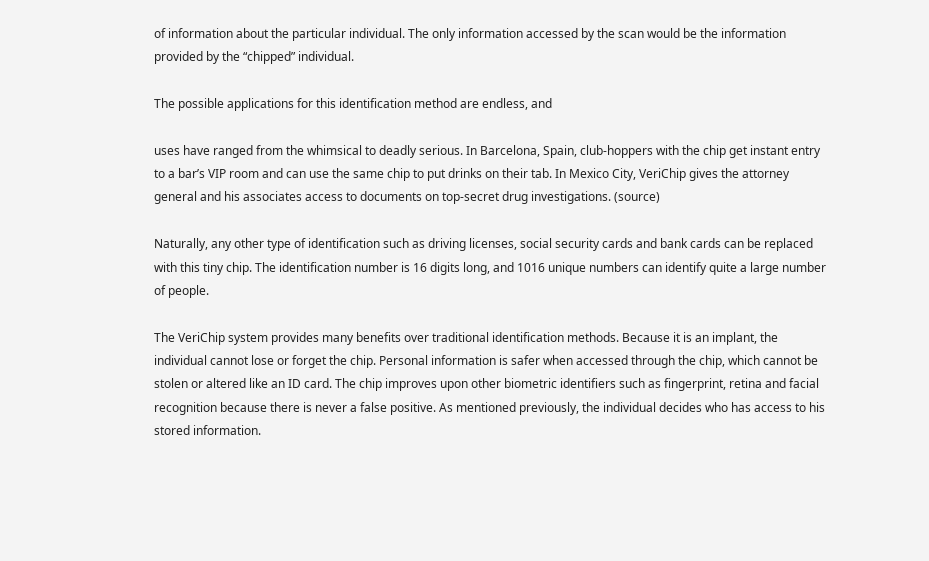of information about the particular individual. The only information accessed by the scan would be the information provided by the “chipped” individual.

The possible applications for this identification method are endless, and

uses have ranged from the whimsical to deadly serious. In Barcelona, Spain, club-hoppers with the chip get instant entry to a barʼs VIP room and can use the same chip to put drinks on their tab. In Mexico City, VeriChip gives the attorney general and his associates access to documents on top-secret drug investigations. (source)

Naturally, any other type of identification such as driving licenses, social security cards and bank cards can be replaced with this tiny chip. The identification number is 16 digits long, and 1016 unique numbers can identify quite a large number of people.

The VeriChip system provides many benefits over traditional identification methods. Because it is an implant, the individual cannot lose or forget the chip. Personal information is safer when accessed through the chip, which cannot be stolen or altered like an ID card. The chip improves upon other biometric identifiers such as fingerprint, retina and facial recognition because there is never a false positive. As mentioned previously, the individual decides who has access to his stored information.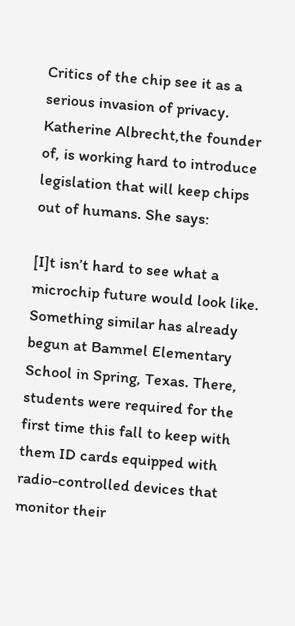Critics of the chip see it as a serious invasion of privacy. Katherine Albrecht,the founder of, is working hard to introduce legislation that will keep chips out of humans. She says:

[I]t isnʼt hard to see what a microchip future would look like. Something similar has already begun at Bammel Elementary School in Spring, Texas. There, students were required for the first time this fall to keep with them ID cards equipped with radio-controlled devices that monitor their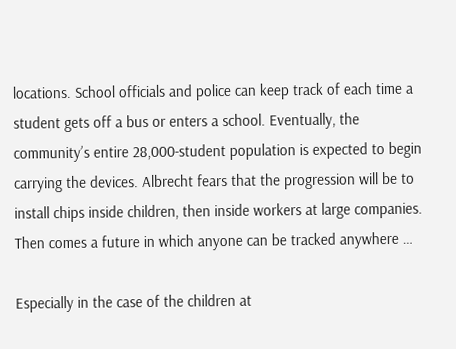locations. School officials and police can keep track of each time a student gets off a bus or enters a school. Eventually, the communityʼs entire 28,000-student population is expected to begin carrying the devices. Albrecht fears that the progression will be to install chips inside children, then inside workers at large companies. Then comes a future in which anyone can be tracked anywhere …

Especially in the case of the children at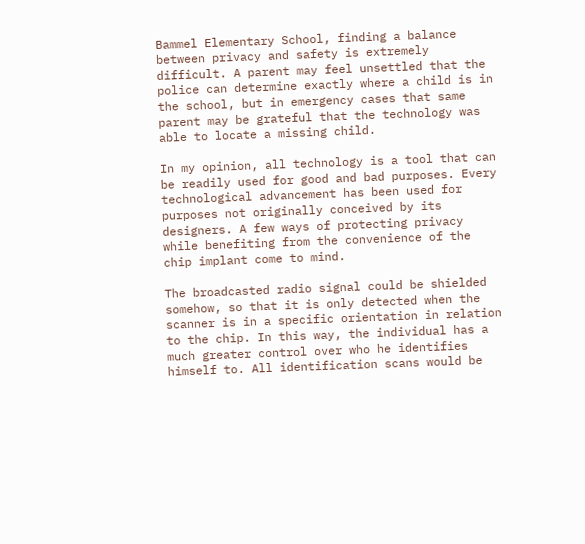Bammel Elementary School, finding a balance between privacy and safety is extremely difficult. A parent may feel unsettled that the police can determine exactly where a child is in the school, but in emergency cases that same parent may be grateful that the technology was able to locate a missing child.

In my opinion, all technology is a tool that can be readily used for good and bad purposes. Every technological advancement has been used for purposes not originally conceived by its designers. A few ways of protecting privacy while benefiting from the convenience of the chip implant come to mind.

The broadcasted radio signal could be shielded somehow, so that it is only detected when the scanner is in a specific orientation in relation to the chip. In this way, the individual has a much greater control over who he identifies himself to. All identification scans would be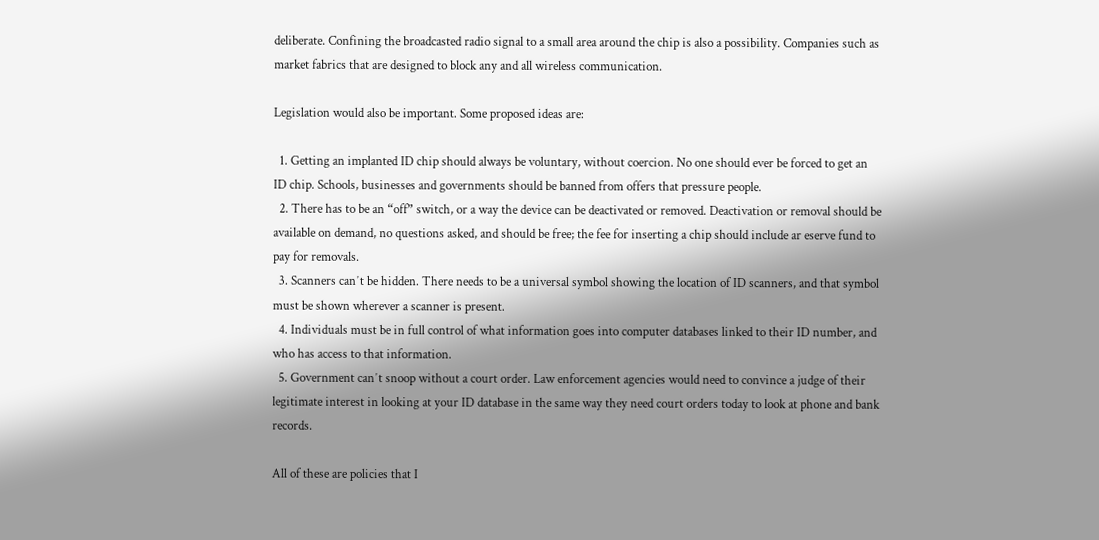deliberate. Confining the broadcasted radio signal to a small area around the chip is also a possibility. Companies such as market fabrics that are designed to block any and all wireless communication.

Legislation would also be important. Some proposed ideas are:

  1. Getting an implanted ID chip should always be voluntary, without coercion. No one should ever be forced to get an ID chip. Schools, businesses and governments should be banned from offers that pressure people.
  2. There has to be an “off” switch, or a way the device can be deactivated or removed. Deactivation or removal should be available on demand, no questions asked, and should be free; the fee for inserting a chip should include ar eserve fund to pay for removals.
  3. Scanners canʼt be hidden. There needs to be a universal symbol showing the location of ID scanners, and that symbol must be shown wherever a scanner is present.
  4. Individuals must be in full control of what information goes into computer databases linked to their ID number, and who has access to that information.
  5. Government canʼt snoop without a court order. Law enforcement agencies would need to convince a judge of their legitimate interest in looking at your ID database in the same way they need court orders today to look at phone and bank records.

All of these are policies that I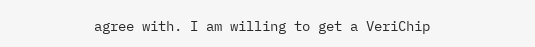agree with. I am willing to get a VeriChip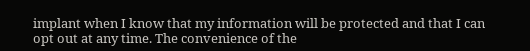implant when I know that my information will be protected and that I can opt out at any time. The convenience of the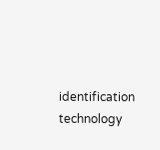identification technology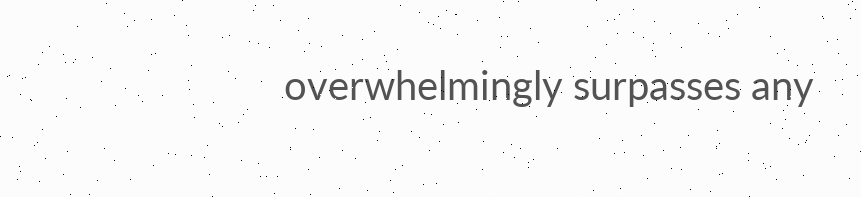overwhelmingly surpasses any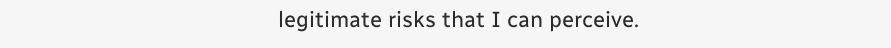legitimate risks that I can perceive.